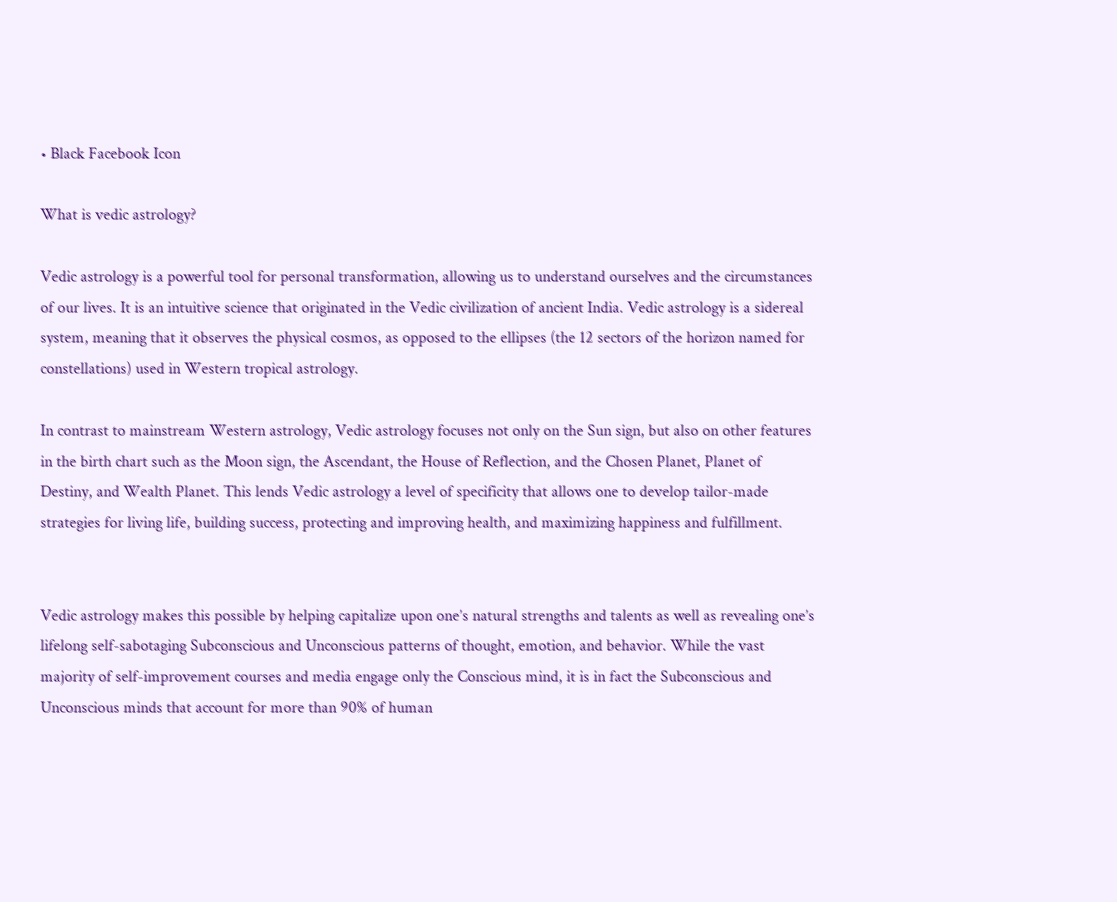• Black Facebook Icon

What is vedic astrology?

Vedic astrology is a powerful tool for personal transformation, allowing us to understand ourselves and the circumstances of our lives. It is an intuitive science that originated in the Vedic civilization of ancient India. Vedic astrology is a sidereal system, meaning that it observes the physical cosmos, as opposed to the ellipses (the 12 sectors of the horizon named for constellations) used in Western tropical astrology.

In contrast to mainstream Western astrology, Vedic astrology focuses not only on the Sun sign, but also on other features in the birth chart such as the Moon sign, the Ascendant, the House of Reflection, and the Chosen Planet, Planet of Destiny, and Wealth Planet. This lends Vedic astrology a level of specificity that allows one to develop tailor-made strategies for living life, building success, protecting and improving health, and maximizing happiness and fulfillment.


Vedic astrology makes this possible by helping capitalize upon one’s natural strengths and talents as well as revealing one’s lifelong self-sabotaging Subconscious and Unconscious patterns of thought, emotion, and behavior. While the vast majority of self-improvement courses and media engage only the Conscious mind, it is in fact the Subconscious and Unconscious minds that account for more than 90% of human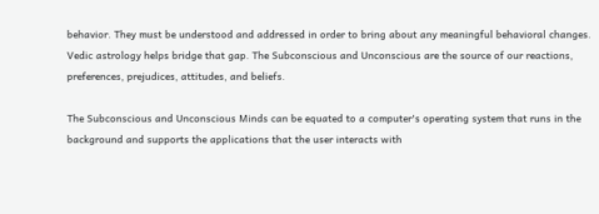behavior. They must be understood and addressed in order to bring about any meaningful behavioral changes. Vedic astrology helps bridge that gap. The Subconscious and Unconscious are the source of our reactions, preferences, prejudices, attitudes, and beliefs.

The Subconscious and Unconscious Minds can be equated to a computer's operating system that runs in the background and supports the applications that the user interacts with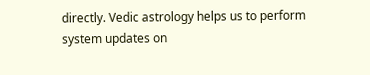directly. Vedic astrology helps us to perform system updates on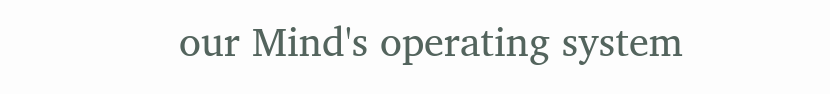our Mind's operating system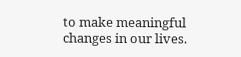to make meaningful changes in our lives.